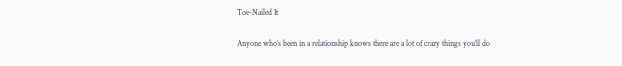Toe-Nailed It

Anyone who’s been in a relationship knows there are a lot of crazy things you’ll do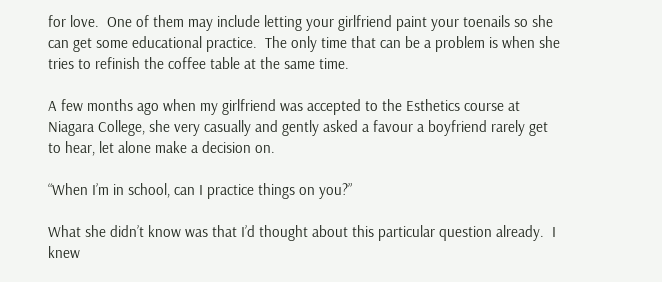for love.  One of them may include letting your girlfriend paint your toenails so she can get some educational practice.  The only time that can be a problem is when she tries to refinish the coffee table at the same time.

A few months ago when my girlfriend was accepted to the Esthetics course at Niagara College, she very casually and gently asked a favour a boyfriend rarely get to hear, let alone make a decision on.

“When I’m in school, can I practice things on you?”

What she didn’t know was that I’d thought about this particular question already.  I knew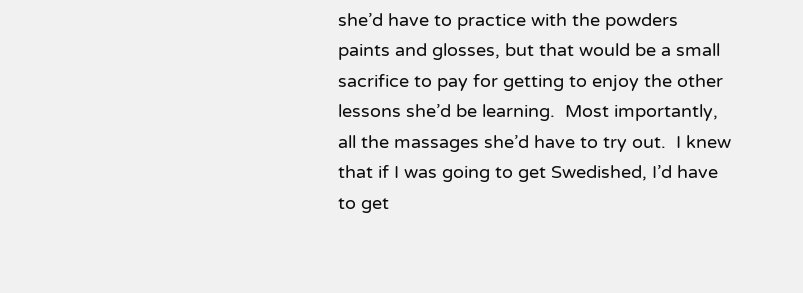she’d have to practice with the powders paints and glosses, but that would be a small sacrifice to pay for getting to enjoy the other lessons she’d be learning.  Most importantly, all the massages she’d have to try out.  I knew that if I was going to get Swedished, I’d have to get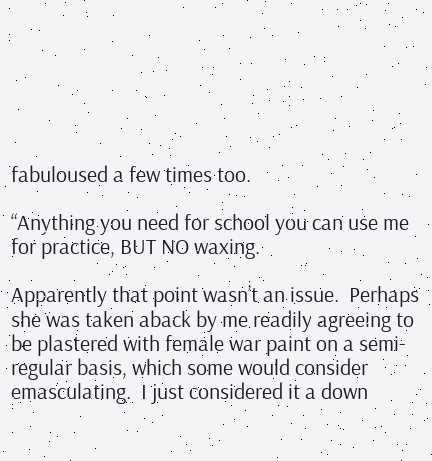fabuloused a few times too.

“Anything you need for school you can use me for practice, BUT NO waxing.

Apparently that point wasn’t an issue.  Perhaps she was taken aback by me readily agreeing to be plastered with female war paint on a semi-regular basis, which some would consider emasculating.  I just considered it a down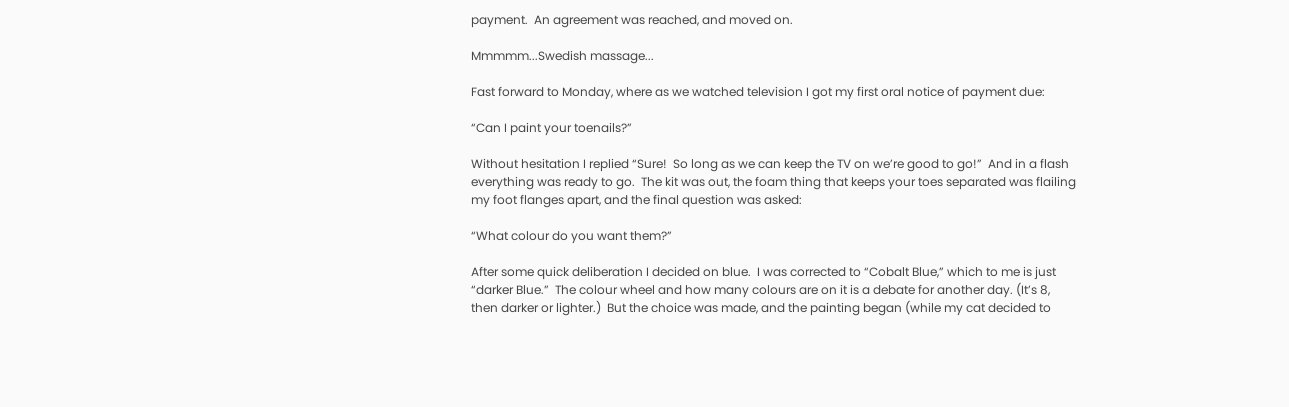payment.  An agreement was reached, and moved on.

Mmmmm...Swedish massage...

Fast forward to Monday, where as we watched television I got my first oral notice of payment due:

“Can I paint your toenails?”

Without hesitation I replied “Sure!  So long as we can keep the TV on we’re good to go!”  And in a flash everything was ready to go.  The kit was out, the foam thing that keeps your toes separated was flailing my foot flanges apart, and the final question was asked:

“What colour do you want them?”

After some quick deliberation I decided on blue.  I was corrected to “Cobalt Blue,” which to me is just “darker Blue.”  The colour wheel and how many colours are on it is a debate for another day. (It’s 8, then darker or lighter.)  But the choice was made, and the painting began (while my cat decided to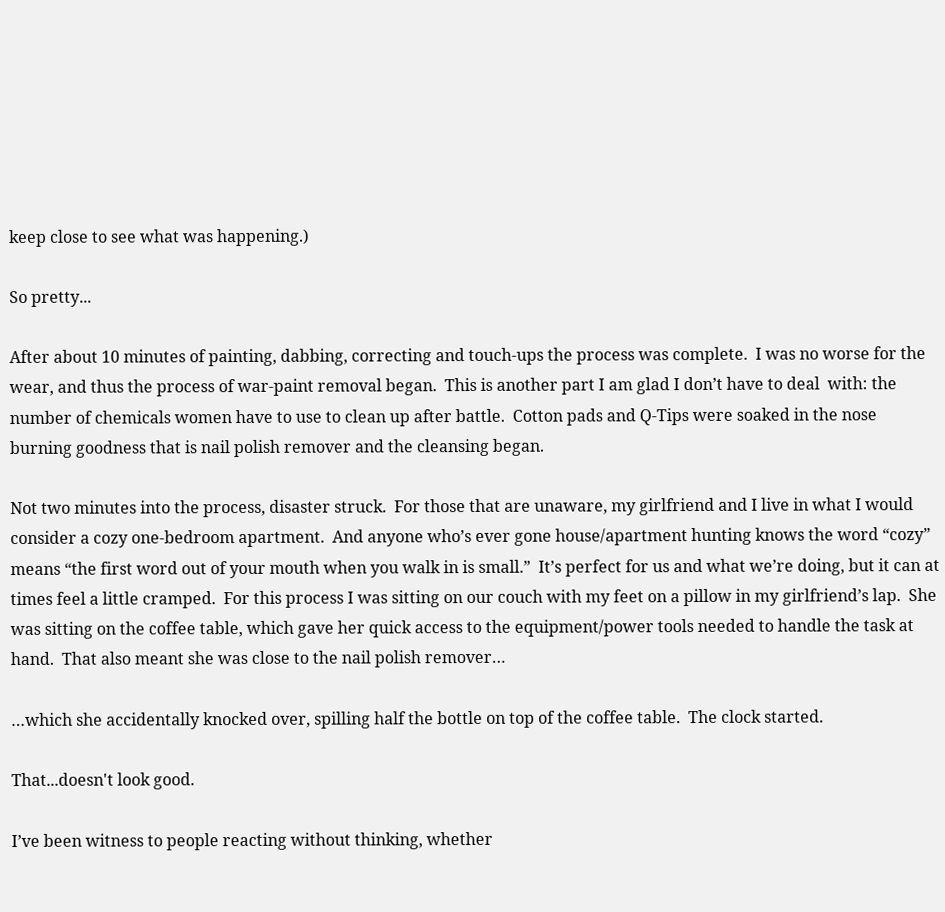keep close to see what was happening.)

So pretty...

After about 10 minutes of painting, dabbing, correcting and touch-ups the process was complete.  I was no worse for the wear, and thus the process of war-paint removal began.  This is another part I am glad I don’t have to deal  with: the number of chemicals women have to use to clean up after battle.  Cotton pads and Q-Tips were soaked in the nose burning goodness that is nail polish remover and the cleansing began.

Not two minutes into the process, disaster struck.  For those that are unaware, my girlfriend and I live in what I would consider a cozy one-bedroom apartment.  And anyone who’s ever gone house/apartment hunting knows the word “cozy” means “the first word out of your mouth when you walk in is small.”  It’s perfect for us and what we’re doing, but it can at times feel a little cramped.  For this process I was sitting on our couch with my feet on a pillow in my girlfriend’s lap.  She was sitting on the coffee table, which gave her quick access to the equipment/power tools needed to handle the task at hand.  That also meant she was close to the nail polish remover…

…which she accidentally knocked over, spilling half the bottle on top of the coffee table.  The clock started.

That...doesn't look good.

I’ve been witness to people reacting without thinking, whether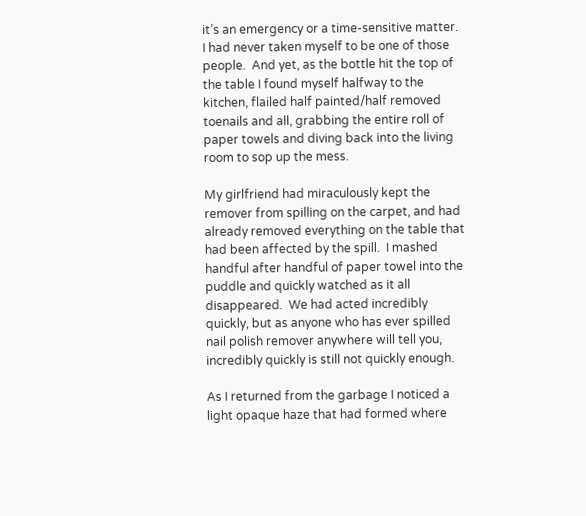it’s an emergency or a time-sensitive matter.  I had never taken myself to be one of those people.  And yet, as the bottle hit the top of the table I found myself halfway to the kitchen, flailed half painted/half removed toenails and all, grabbing the entire roll of paper towels and diving back into the living room to sop up the mess.

My girlfriend had miraculously kept the remover from spilling on the carpet, and had already removed everything on the table that had been affected by the spill.  I mashed handful after handful of paper towel into the puddle and quickly watched as it all disappeared.  We had acted incredibly quickly, but as anyone who has ever spilled nail polish remover anywhere will tell you, incredibly quickly is still not quickly enough.

As I returned from the garbage I noticed a light opaque haze that had formed where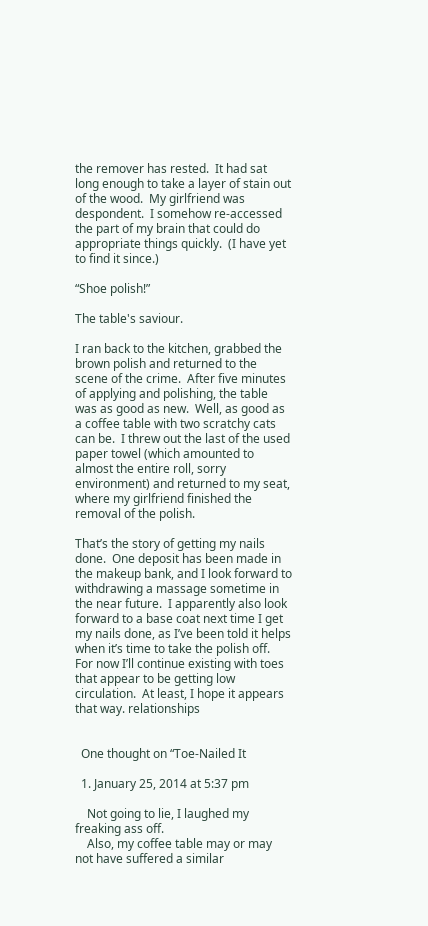the remover has rested.  It had sat long enough to take a layer of stain out of the wood.  My girlfriend was despondent.  I somehow re-accessed the part of my brain that could do appropriate things quickly.  (I have yet to find it since.)

“Shoe polish!”

The table's saviour.

I ran back to the kitchen, grabbed the brown polish and returned to the scene of the crime.  After five minutes of applying and polishing, the table was as good as new.  Well, as good as a coffee table with two scratchy cats can be.  I threw out the last of the used paper towel (which amounted to almost the entire roll, sorry environment) and returned to my seat, where my girlfriend finished the removal of the polish.

That’s the story of getting my nails done.  One deposit has been made in the makeup bank, and I look forward to withdrawing a massage sometime in the near future.  I apparently also look forward to a base coat next time I get my nails done, as I’ve been told it helps when it’s time to take the polish off.  For now I’ll continue existing with toes that appear to be getting low circulation.  At least, I hope it appears that way. relationships


  One thought on “Toe-Nailed It

  1. January 25, 2014 at 5:37 pm

    Not going to lie, I laughed my freaking ass off.
    Also, my coffee table may or may not have suffered a similar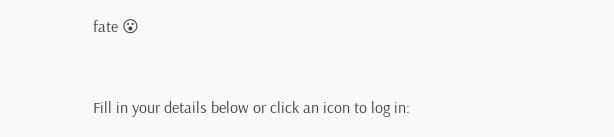fate 😮


Fill in your details below or click an icon to log in: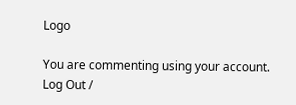Logo

You are commenting using your account. Log Out /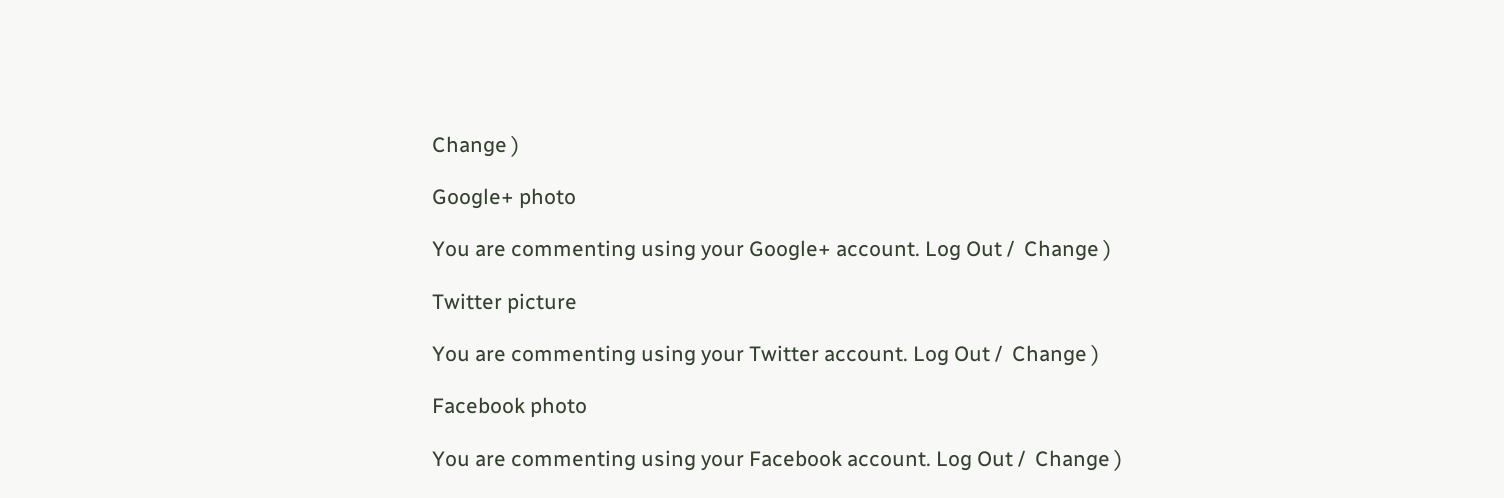Change )

Google+ photo

You are commenting using your Google+ account. Log Out /  Change )

Twitter picture

You are commenting using your Twitter account. Log Out /  Change )

Facebook photo

You are commenting using your Facebook account. Log Out /  Change )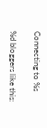Connecting to %s

%d bloggers like this: